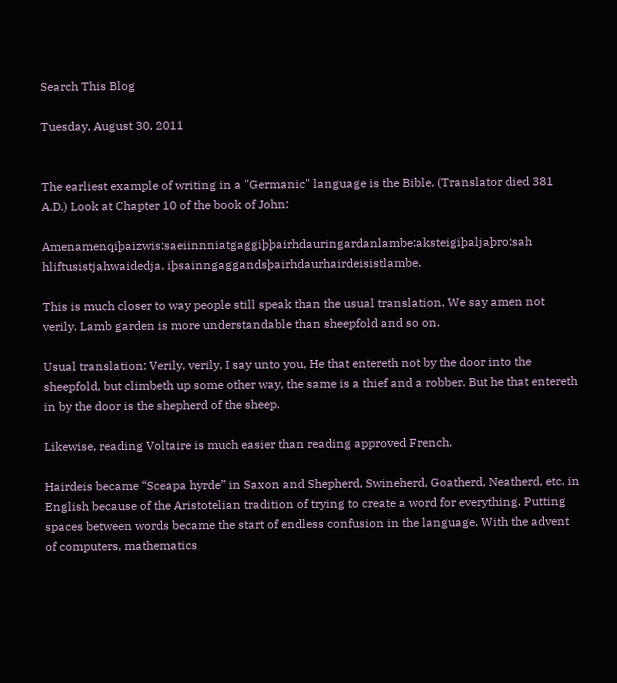Search This Blog

Tuesday, August 30, 2011


The earliest example of writing in a "Germanic" language is the Bible. (Translator died 381 A.D.) Look at Chapter 10 of the book of John:

Amenamenqiþaizwis:saeiinnniatgaggiþþairhdauringardanlambe:aksteigiþaljaþro:sah hliftusistjahwaidedja. iþsainngaggandsþairhdaurhairdeisistlambe.

This is much closer to way people still speak than the usual translation. We say amen not verily. Lamb garden is more understandable than sheepfold and so on.

Usual translation: Verily, verily, I say unto you, He that entereth not by the door into the sheepfold, but climbeth up some other way, the same is a thief and a robber. But he that entereth in by the door is the shepherd of the sheep.

Likewise, reading Voltaire is much easier than reading approved French.

Hairdeis became “Sceapa hyrde” in Saxon and Shepherd, Swineherd, Goatherd, Neatherd, etc. in English because of the Aristotelian tradition of trying to create a word for everything. Putting spaces between words became the start of endless confusion in the language. With the advent of computers, mathematics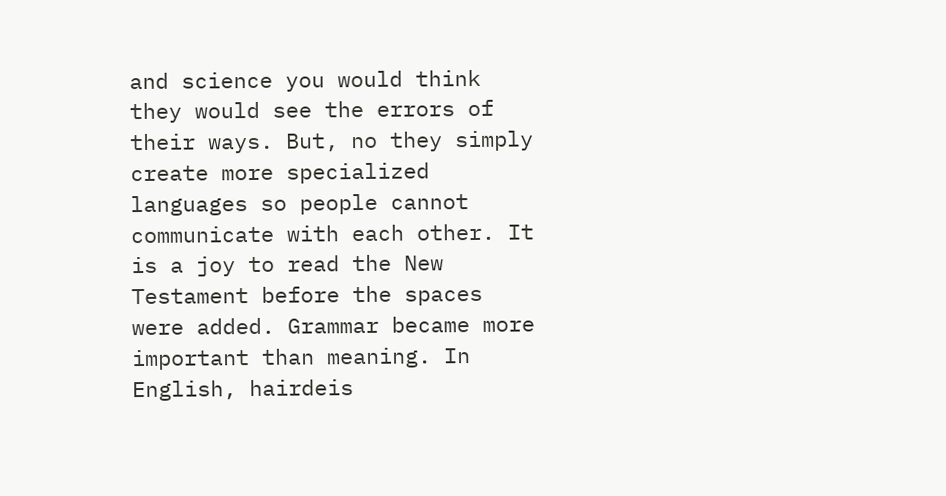and science you would think they would see the errors of their ways. But, no they simply create more specialized languages so people cannot communicate with each other. It is a joy to read the New Testament before the spaces were added. Grammar became more important than meaning. In English, hairdeis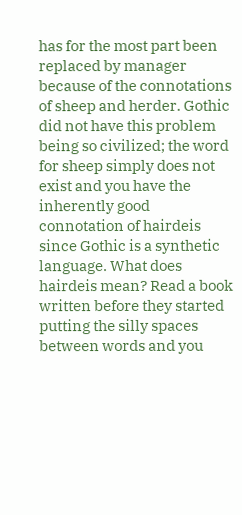has for the most part been replaced by manager because of the connotations of sheep and herder. Gothic did not have this problem being so civilized; the word for sheep simply does not exist and you have the inherently good connotation of hairdeis since Gothic is a synthetic language. What does hairdeis mean? Read a book written before they started putting the silly spaces between words and you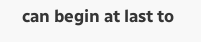can begin at last to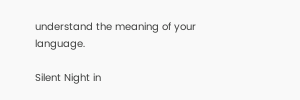understand the meaning of your language.

Silent Night in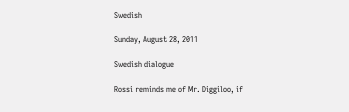Swedish

Sunday, August 28, 2011

Swedish dialogue

Rossi reminds me of Mr. Diggiloo, if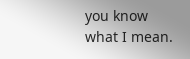you know what I mean.